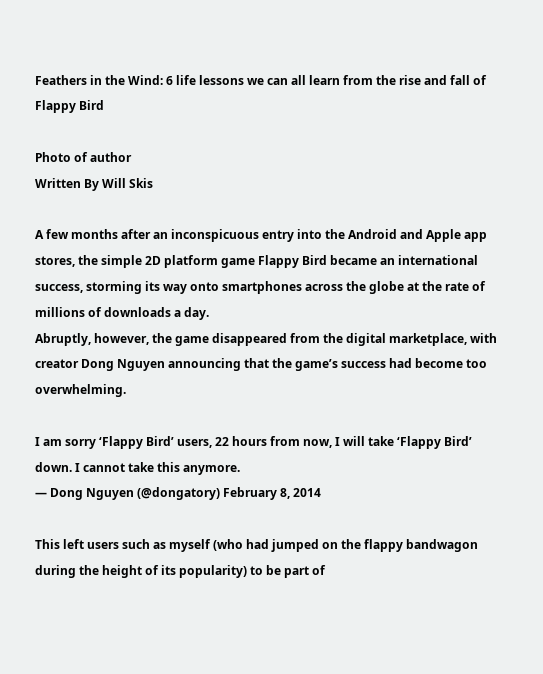Feathers in the Wind: 6 life lessons we can all learn from the rise and fall of Flappy Bird

Photo of author
Written By Will Skis

A few months after an inconspicuous entry into the Android and Apple app stores, the simple 2D platform game Flappy Bird became an international success, storming its way onto smartphones across the globe at the rate of millions of downloads a day.
Abruptly, however, the game disappeared from the digital marketplace, with creator Dong Nguyen announcing that the game’s success had become too overwhelming.

I am sorry ‘Flappy Bird’ users, 22 hours from now, I will take ‘Flappy Bird’ down. I cannot take this anymore.
— Dong Nguyen (@dongatory) February 8, 2014

This left users such as myself (who had jumped on the flappy bandwagon during the height of its popularity) to be part of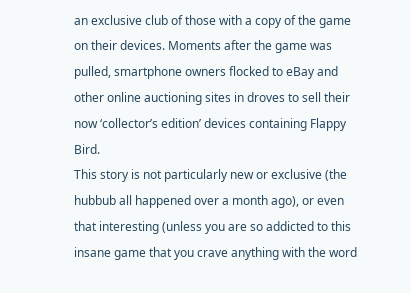an exclusive club of those with a copy of the game on their devices. Moments after the game was pulled, smartphone owners flocked to eBay and other online auctioning sites in droves to sell their now ‘collector’s edition’ devices containing Flappy Bird.
This story is not particularly new or exclusive (the hubbub all happened over a month ago), or even that interesting (unless you are so addicted to this insane game that you crave anything with the word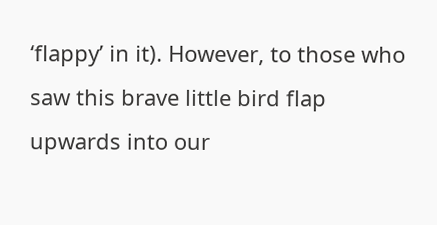‘flappy’ in it). However, to those who saw this brave little bird flap upwards into our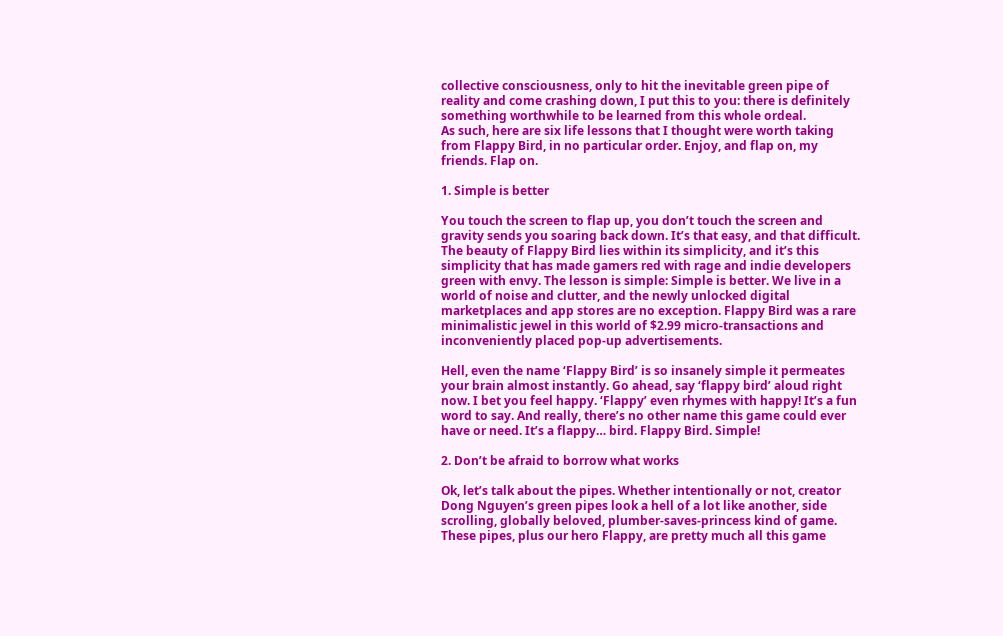collective consciousness, only to hit the inevitable green pipe of reality and come crashing down, I put this to you: there is definitely something worthwhile to be learned from this whole ordeal.
As such, here are six life lessons that I thought were worth taking from Flappy Bird, in no particular order. Enjoy, and flap on, my friends. Flap on.

1. Simple is better

You touch the screen to flap up, you don’t touch the screen and gravity sends you soaring back down. It’s that easy, and that difficult. The beauty of Flappy Bird lies within its simplicity, and it’s this simplicity that has made gamers red with rage and indie developers green with envy. The lesson is simple: Simple is better. We live in a world of noise and clutter, and the newly unlocked digital marketplaces and app stores are no exception. Flappy Bird was a rare minimalistic jewel in this world of $2.99 micro-transactions and inconveniently placed pop-up advertisements.

Hell, even the name ‘Flappy Bird’ is so insanely simple it permeates your brain almost instantly. Go ahead, say ‘flappy bird’ aloud right now. I bet you feel happy. ‘Flappy’ even rhymes with happy! It’s a fun word to say. And really, there’s no other name this game could ever have or need. It’s a flappy… bird. Flappy Bird. Simple!

2. Don’t be afraid to borrow what works

Ok, let’s talk about the pipes. Whether intentionally or not, creator Dong Nguyen’s green pipes look a hell of a lot like another, side scrolling, globally beloved, plumber-saves-princess kind of game. These pipes, plus our hero Flappy, are pretty much all this game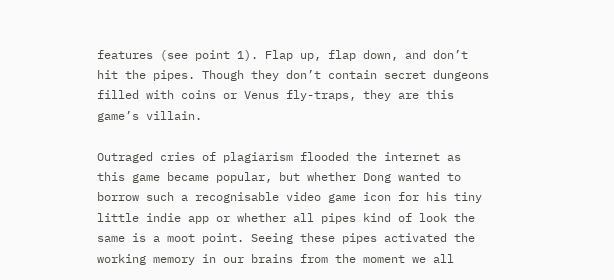features (see point 1). Flap up, flap down, and don’t hit the pipes. Though they don’t contain secret dungeons filled with coins or Venus fly-traps, they are this game’s villain.

Outraged cries of plagiarism flooded the internet as this game became popular, but whether Dong wanted to borrow such a recognisable video game icon for his tiny little indie app or whether all pipes kind of look the same is a moot point. Seeing these pipes activated the working memory in our brains from the moment we all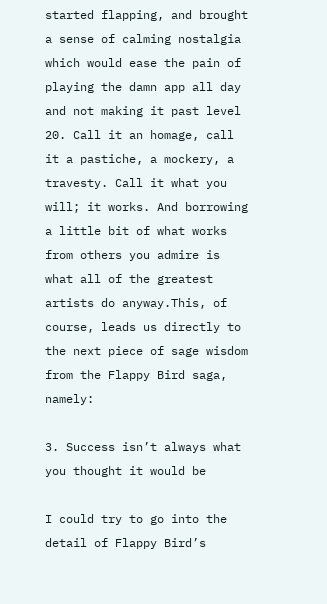started flapping, and brought a sense of calming nostalgia which would ease the pain of playing the damn app all day and not making it past level 20. Call it an homage, call it a pastiche, a mockery, a travesty. Call it what you will; it works. And borrowing a little bit of what works from others you admire is what all of the greatest artists do anyway.This, of course, leads us directly to the next piece of sage wisdom from the Flappy Bird saga, namely:

3. Success isn’t always what you thought it would be

I could try to go into the detail of Flappy Bird’s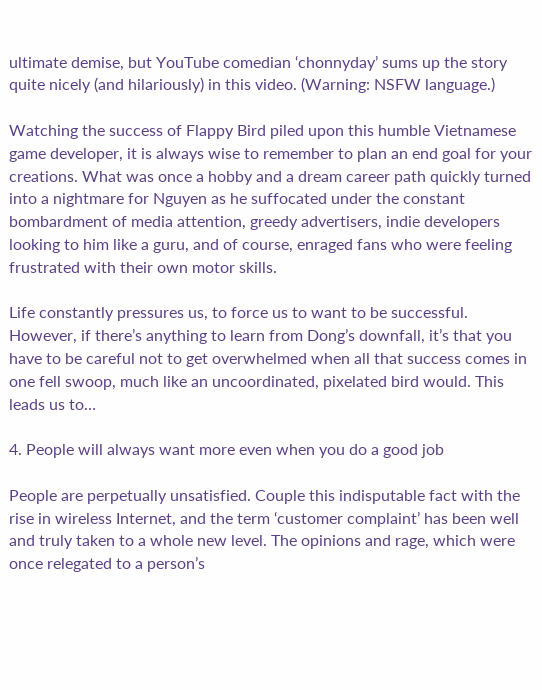ultimate demise, but YouTube comedian ‘chonnyday’ sums up the story quite nicely (and hilariously) in this video. (Warning: NSFW language.)

Watching the success of Flappy Bird piled upon this humble Vietnamese game developer, it is always wise to remember to plan an end goal for your creations. What was once a hobby and a dream career path quickly turned into a nightmare for Nguyen as he suffocated under the constant bombardment of media attention, greedy advertisers, indie developers looking to him like a guru, and of course, enraged fans who were feeling frustrated with their own motor skills.

Life constantly pressures us, to force us to want to be successful. However, if there’s anything to learn from Dong’s downfall, it’s that you have to be careful not to get overwhelmed when all that success comes in one fell swoop, much like an uncoordinated, pixelated bird would. This leads us to…

4. People will always want more even when you do a good job

People are perpetually unsatisfied. Couple this indisputable fact with the rise in wireless Internet, and the term ‘customer complaint’ has been well and truly taken to a whole new level. The opinions and rage, which were once relegated to a person’s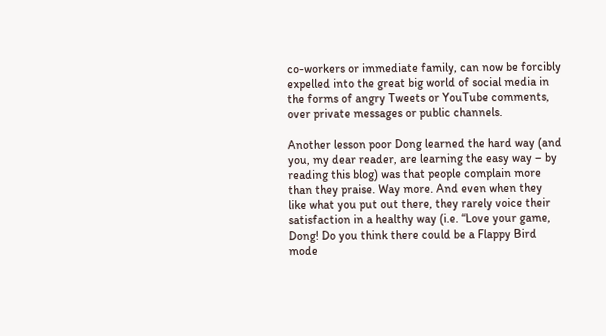co-workers or immediate family, can now be forcibly expelled into the great big world of social media in the forms of angry Tweets or YouTube comments, over private messages or public channels.

Another lesson poor Dong learned the hard way (and you, my dear reader, are learning the easy way – by reading this blog) was that people complain more than they praise. Way more. And even when they like what you put out there, they rarely voice their satisfaction in a healthy way (i.e. “Love your game, Dong! Do you think there could be a Flappy Bird mode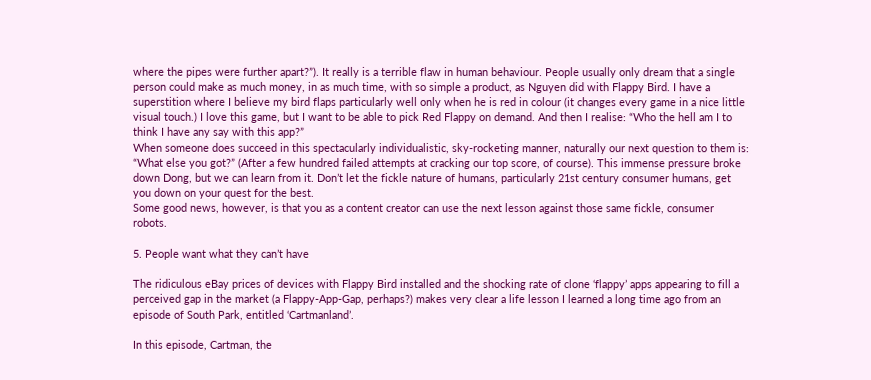where the pipes were further apart?”). It really is a terrible flaw in human behaviour. People usually only dream that a single person could make as much money, in as much time, with so simple a product, as Nguyen did with Flappy Bird. I have a superstition where I believe my bird flaps particularly well only when he is red in colour (it changes every game in a nice little visual touch.) I love this game, but I want to be able to pick Red Flappy on demand. And then I realise: “Who the hell am I to think I have any say with this app?”
When someone does succeed in this spectacularly individualistic, sky-rocketing manner, naturally our next question to them is: “What else you got?” (After a few hundred failed attempts at cracking our top score, of course). This immense pressure broke down Dong, but we can learn from it. Don’t let the fickle nature of humans, particularly 21st century consumer humans, get you down on your quest for the best.
Some good news, however, is that you as a content creator can use the next lesson against those same fickle, consumer robots.

5. People want what they can’t have

The ridiculous eBay prices of devices with Flappy Bird installed and the shocking rate of clone ‘flappy’ apps appearing to fill a perceived gap in the market (a Flappy-App-Gap, perhaps?) makes very clear a life lesson I learned a long time ago from an episode of South Park, entitled ‘Cartmanland’.

In this episode, Cartman, the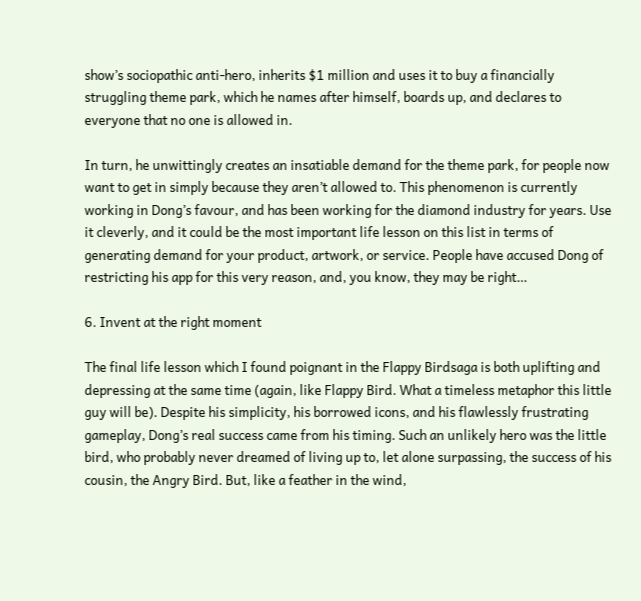show’s sociopathic anti-hero, inherits $1 million and uses it to buy a financially struggling theme park, which he names after himself, boards up, and declares to everyone that no one is allowed in.

In turn, he unwittingly creates an insatiable demand for the theme park, for people now want to get in simply because they aren’t allowed to. This phenomenon is currently working in Dong’s favour, and has been working for the diamond industry for years. Use it cleverly, and it could be the most important life lesson on this list in terms of generating demand for your product, artwork, or service. People have accused Dong of restricting his app for this very reason, and, you know, they may be right…

6. Invent at the right moment

The final life lesson which I found poignant in the Flappy Birdsaga is both uplifting and depressing at the same time (again, like Flappy Bird. What a timeless metaphor this little guy will be). Despite his simplicity, his borrowed icons, and his flawlessly frustrating gameplay, Dong’s real success came from his timing. Such an unlikely hero was the little bird, who probably never dreamed of living up to, let alone surpassing, the success of his cousin, the Angry Bird. But, like a feather in the wind,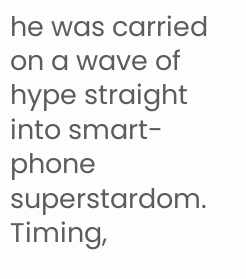he was carried on a wave of hype straight into smart-phone superstardom. Timing,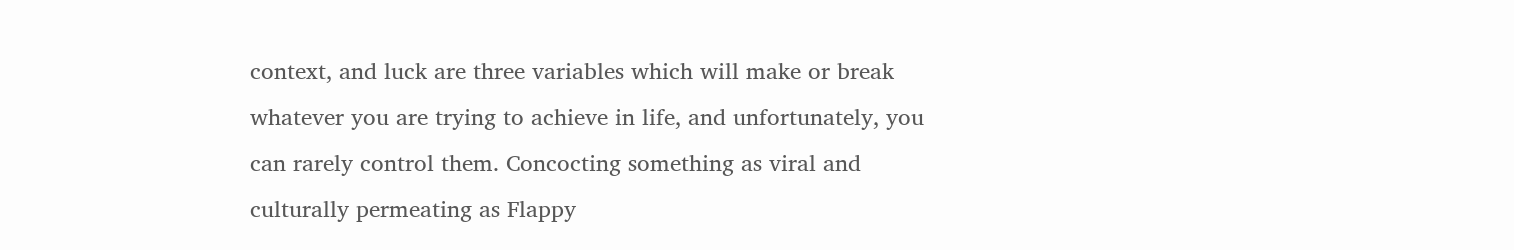context, and luck are three variables which will make or break whatever you are trying to achieve in life, and unfortunately, you can rarely control them. Concocting something as viral and culturally permeating as Flappy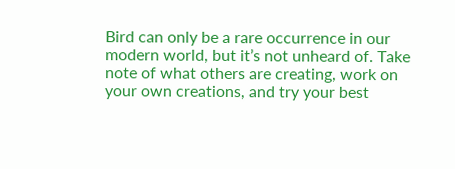Bird can only be a rare occurrence in our modern world, but it’s not unheard of. Take note of what others are creating, work on your own creations, and try your best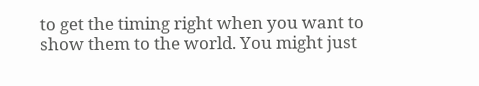to get the timing right when you want to show them to the world. You might just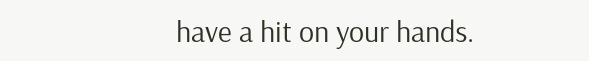have a hit on your hands.